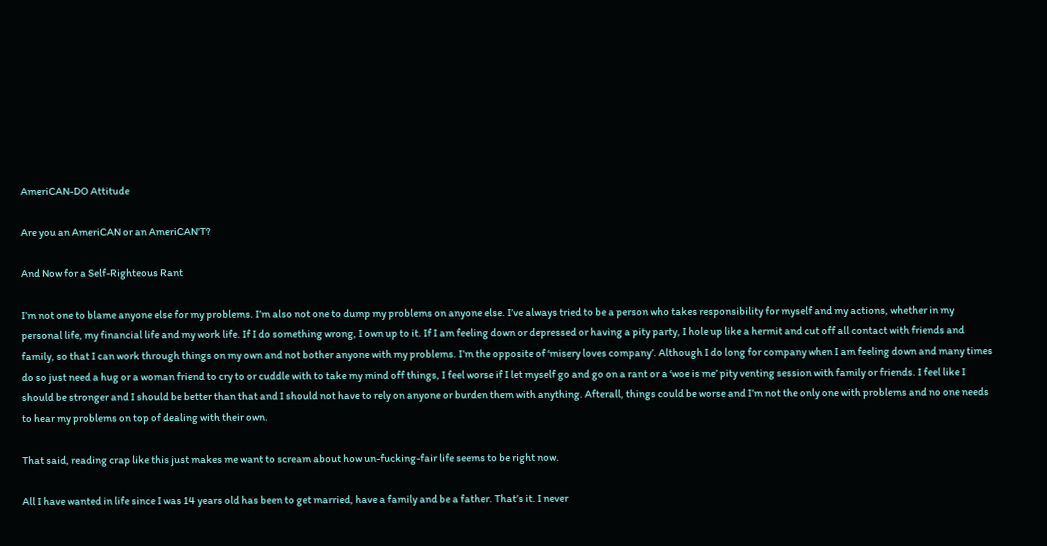AmeriCAN-DO Attitude

Are you an AmeriCAN or an AmeriCAN'T?

And Now for a Self-Righteous Rant

I’m not one to blame anyone else for my problems. I’m also not one to dump my problems on anyone else. I’ve always tried to be a person who takes responsibility for myself and my actions, whether in my personal life, my financial life and my work life. If I do something wrong, I own up to it. If I am feeling down or depressed or having a pity party, I hole up like a hermit and cut off all contact with friends and family, so that I can work through things on my own and not bother anyone with my problems. I’m the opposite of ‘misery loves company’. Although I do long for company when I am feeling down and many times do so just need a hug or a woman friend to cry to or cuddle with to take my mind off things, I feel worse if I let myself go and go on a rant or a ‘woe is me’ pity venting session with family or friends. I feel like I should be stronger and I should be better than that and I should not have to rely on anyone or burden them with anything. Afterall, things could be worse and I’m not the only one with problems and no one needs to hear my problems on top of dealing with their own.

That said, reading crap like this just makes me want to scream about how un-fucking-fair life seems to be right now.

All I have wanted in life since I was 14 years old has been to get married, have a family and be a father. That’s it. I never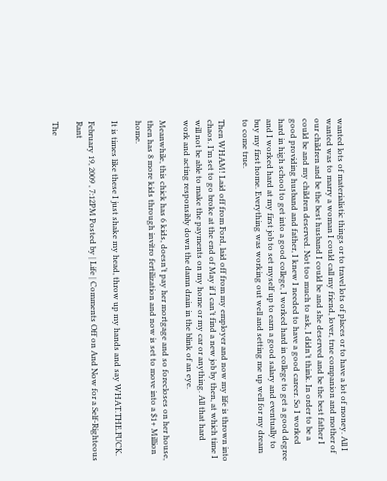wanted lots of materialistic things or to travel lots of places or to have a lot of money. All I wanted was to marry a woman I could call my friend, lover, true companion and mother of our children and be the best husband I could be and she deserved and be the best father I could be and my children deserved. Not too much to ask, I didn’t think. In order to be a good providing husband and father, I knew I needed to have a good career. So I worked hard in high school to get into a good college, I worked hard in college to get a good degree and I worked hard at my first job to set myself up to earn a good salary and eventually to buy my first home. Everything was working out well and setting me up well for my dream to come true.

Then WHAM! Laid off from Ford, laid off from my employer and now my life is thrown into chaos. I’m set to go broke at the end of May if I can’t find a new job by then, at which time I will not be able to make the payments on my home or my car or anything. All that hard work and acting responsibly down the damn drain in the blink of an eye.

Meanwhile, this chick has 6 kids, doesn’t pay her mortgage and so forecloses on her house, then has 8 more kids through invitro fertilization and now is set to move into a $1+ Million home.

It is times like these I just shake my head, throw up my hands and say WHAT.THE.FUCK.

February 19, 2009 , 7:12PM Posted by | Life | Comments Off on And Now for a Self-Righteous Rant

The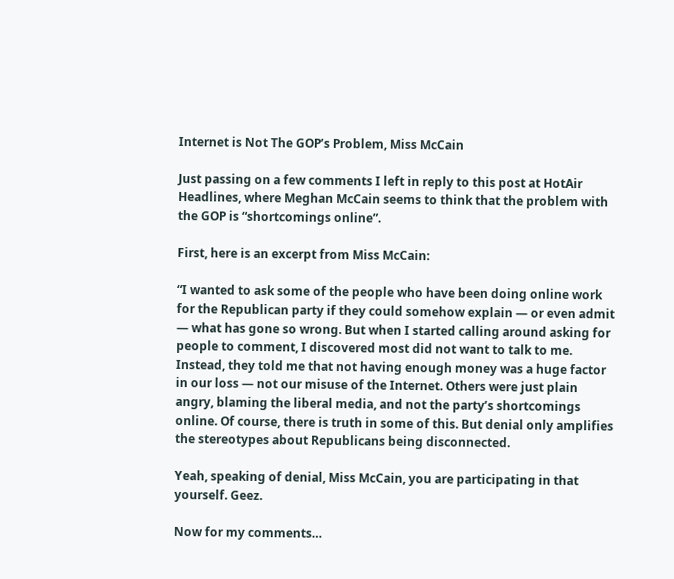Internet is Not The GOP’s Problem, Miss McCain

Just passing on a few comments I left in reply to this post at HotAir Headlines, where Meghan McCain seems to think that the problem with the GOP is “shortcomings online”.

First, here is an excerpt from Miss McCain:

“I wanted to ask some of the people who have been doing online work for the Republican party if they could somehow explain — or even admit — what has gone so wrong. But when I started calling around asking for people to comment, I discovered most did not want to talk to me. Instead, they told me that not having enough money was a huge factor in our loss — not our misuse of the Internet. Others were just plain angry, blaming the liberal media, and not the party’s shortcomings online. Of course, there is truth in some of this. But denial only amplifies the stereotypes about Republicans being disconnected.

Yeah, speaking of denial, Miss McCain, you are participating in that yourself. Geez.

Now for my comments…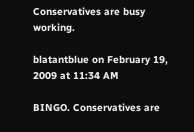Conservatives are busy working.

blatantblue on February 19, 2009 at 11:34 AM

BINGO. Conservatives are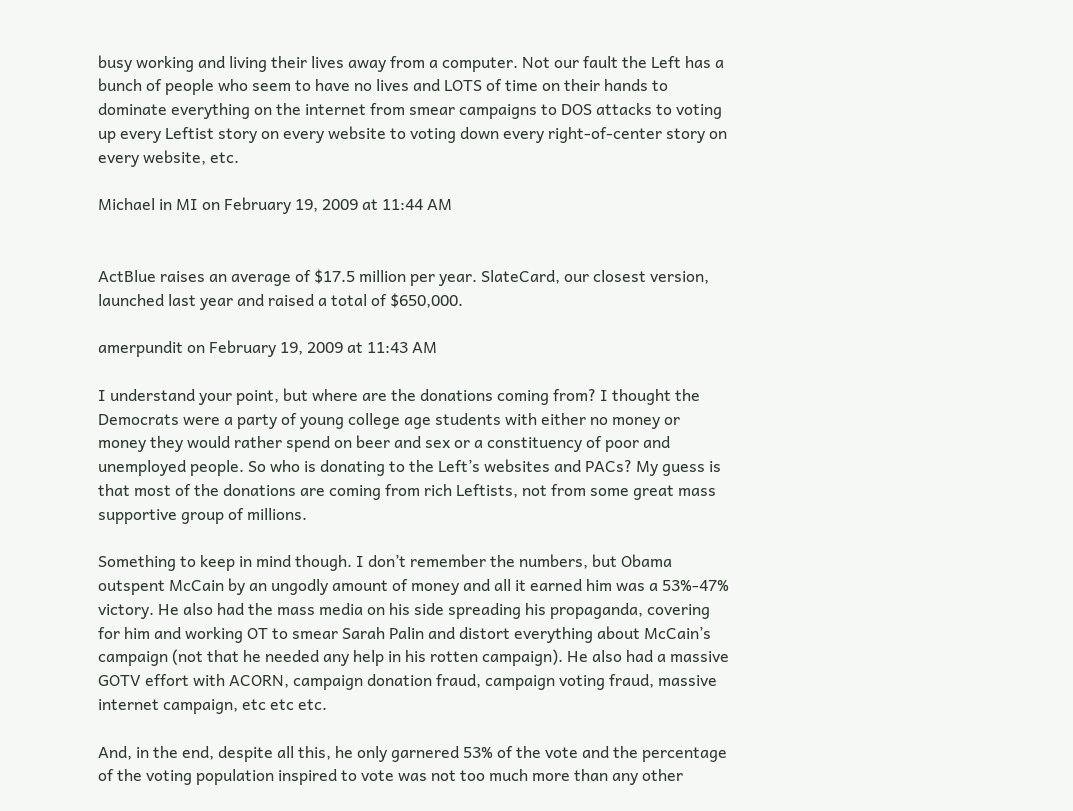busy working and living their lives away from a computer. Not our fault the Left has a bunch of people who seem to have no lives and LOTS of time on their hands to dominate everything on the internet from smear campaigns to DOS attacks to voting up every Leftist story on every website to voting down every right-of-center story on every website, etc.

Michael in MI on February 19, 2009 at 11:44 AM


ActBlue raises an average of $17.5 million per year. SlateCard, our closest version, launched last year and raised a total of $650,000.

amerpundit on February 19, 2009 at 11:43 AM

I understand your point, but where are the donations coming from? I thought the Democrats were a party of young college age students with either no money or money they would rather spend on beer and sex or a constituency of poor and unemployed people. So who is donating to the Left’s websites and PACs? My guess is that most of the donations are coming from rich Leftists, not from some great mass supportive group of millions.

Something to keep in mind though. I don’t remember the numbers, but Obama outspent McCain by an ungodly amount of money and all it earned him was a 53%-47% victory. He also had the mass media on his side spreading his propaganda, covering for him and working OT to smear Sarah Palin and distort everything about McCain’s campaign (not that he needed any help in his rotten campaign). He also had a massive GOTV effort with ACORN, campaign donation fraud, campaign voting fraud, massive internet campaign, etc etc etc.

And, in the end, despite all this, he only garnered 53% of the vote and the percentage of the voting population inspired to vote was not too much more than any other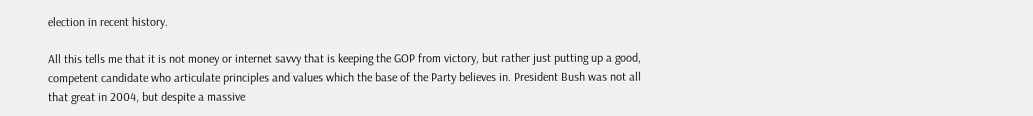election in recent history.

All this tells me that it is not money or internet savvy that is keeping the GOP from victory, but rather just putting up a good, competent candidate who articulate principles and values which the base of the Party believes in. President Bush was not all that great in 2004, but despite a massive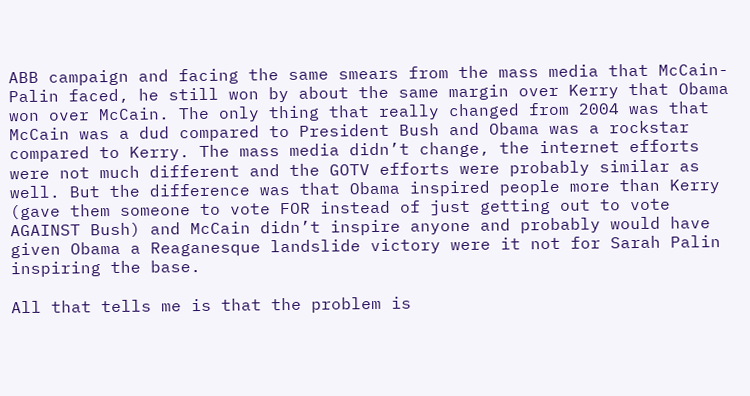ABB campaign and facing the same smears from the mass media that McCain-Palin faced, he still won by about the same margin over Kerry that Obama won over McCain. The only thing that really changed from 2004 was that McCain was a dud compared to President Bush and Obama was a rockstar compared to Kerry. The mass media didn’t change, the internet efforts were not much different and the GOTV efforts were probably similar as well. But the difference was that Obama inspired people more than Kerry (gave them someone to vote FOR instead of just getting out to vote AGAINST Bush) and McCain didn’t inspire anyone and probably would have given Obama a Reaganesque landslide victory were it not for Sarah Palin inspiring the base.

All that tells me is that the problem is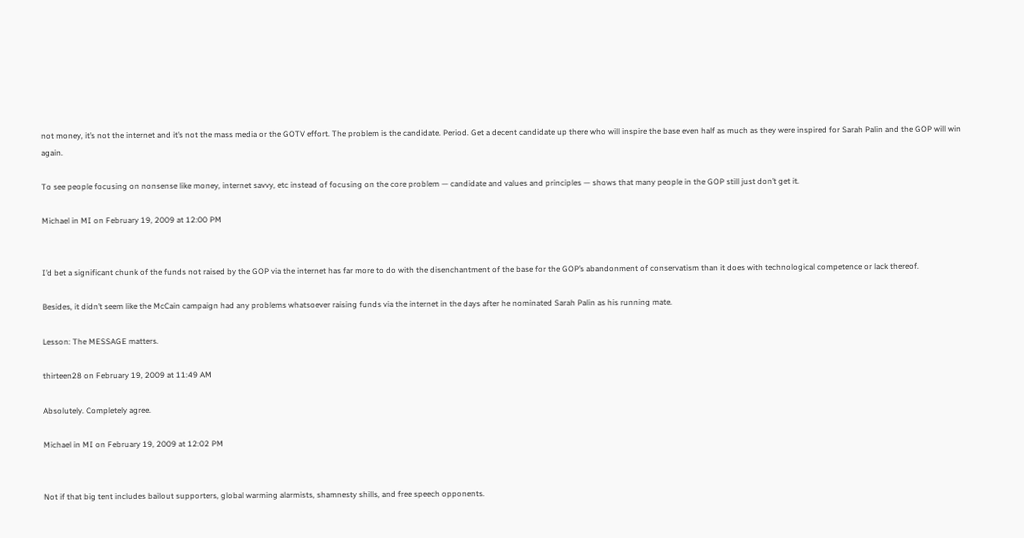not money, it’s not the internet and it’s not the mass media or the GOTV effort. The problem is the candidate. Period. Get a decent candidate up there who will inspire the base even half as much as they were inspired for Sarah Palin and the GOP will win again.

To see people focusing on nonsense like money, internet savvy, etc instead of focusing on the core problem — candidate and values and principles — shows that many people in the GOP still just don’t get it.

Michael in MI on February 19, 2009 at 12:00 PM


I’d bet a significant chunk of the funds not raised by the GOP via the internet has far more to do with the disenchantment of the base for the GOP’s abandonment of conservatism than it does with technological competence or lack thereof.

Besides, it didn’t seem like the McCain campaign had any problems whatsoever raising funds via the internet in the days after he nominated Sarah Palin as his running mate.

Lesson: The MESSAGE matters.

thirteen28 on February 19, 2009 at 11:49 AM

Absolutely. Completely agree.

Michael in MI on February 19, 2009 at 12:02 PM


Not if that big tent includes bailout supporters, global warming alarmists, shamnesty shills, and free speech opponents.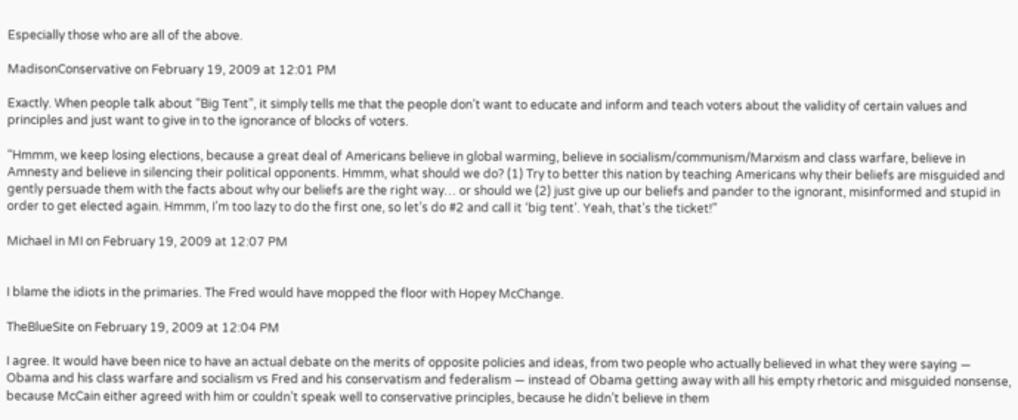Especially those who are all of the above.

MadisonConservative on February 19, 2009 at 12:01 PM

Exactly. When people talk about “Big Tent”, it simply tells me that the people don’t want to educate and inform and teach voters about the validity of certain values and principles and just want to give in to the ignorance of blocks of voters.

“Hmmm, we keep losing elections, because a great deal of Americans believe in global warming, believe in socialism/communism/Marxism and class warfare, believe in Amnesty and believe in silencing their political opponents. Hmmm, what should we do? (1) Try to better this nation by teaching Americans why their beliefs are misguided and gently persuade them with the facts about why our beliefs are the right way… or should we (2) just give up our beliefs and pander to the ignorant, misinformed and stupid in order to get elected again. Hmmm, I’m too lazy to do the first one, so let’s do #2 and call it ‘big tent’. Yeah, that’s the ticket!”

Michael in MI on February 19, 2009 at 12:07 PM


I blame the idiots in the primaries. The Fred would have mopped the floor with Hopey McChange.

TheBlueSite on February 19, 2009 at 12:04 PM

I agree. It would have been nice to have an actual debate on the merits of opposite policies and ideas, from two people who actually believed in what they were saying — Obama and his class warfare and socialism vs Fred and his conservatism and federalism — instead of Obama getting away with all his empty rhetoric and misguided nonsense, because McCain either agreed with him or couldn’t speak well to conservative principles, because he didn’t believe in them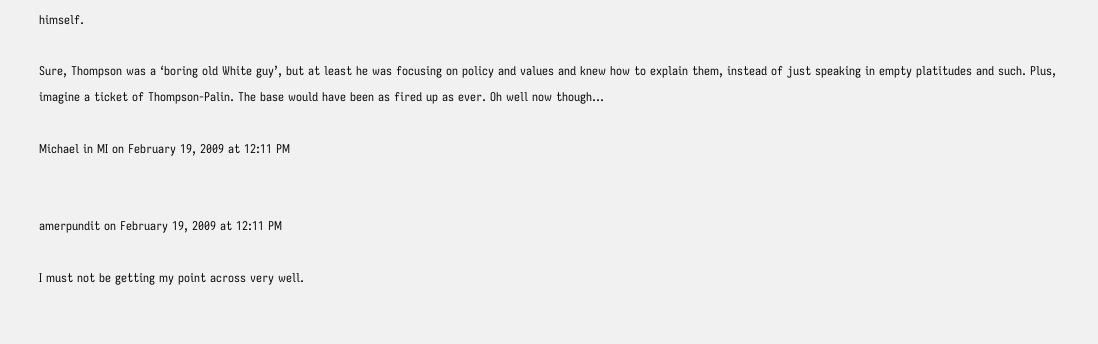himself.

Sure, Thompson was a ‘boring old White guy’, but at least he was focusing on policy and values and knew how to explain them, instead of just speaking in empty platitudes and such. Plus, imagine a ticket of Thompson-Palin. The base would have been as fired up as ever. Oh well now though…

Michael in MI on February 19, 2009 at 12:11 PM


amerpundit on February 19, 2009 at 12:11 PM

I must not be getting my point across very well.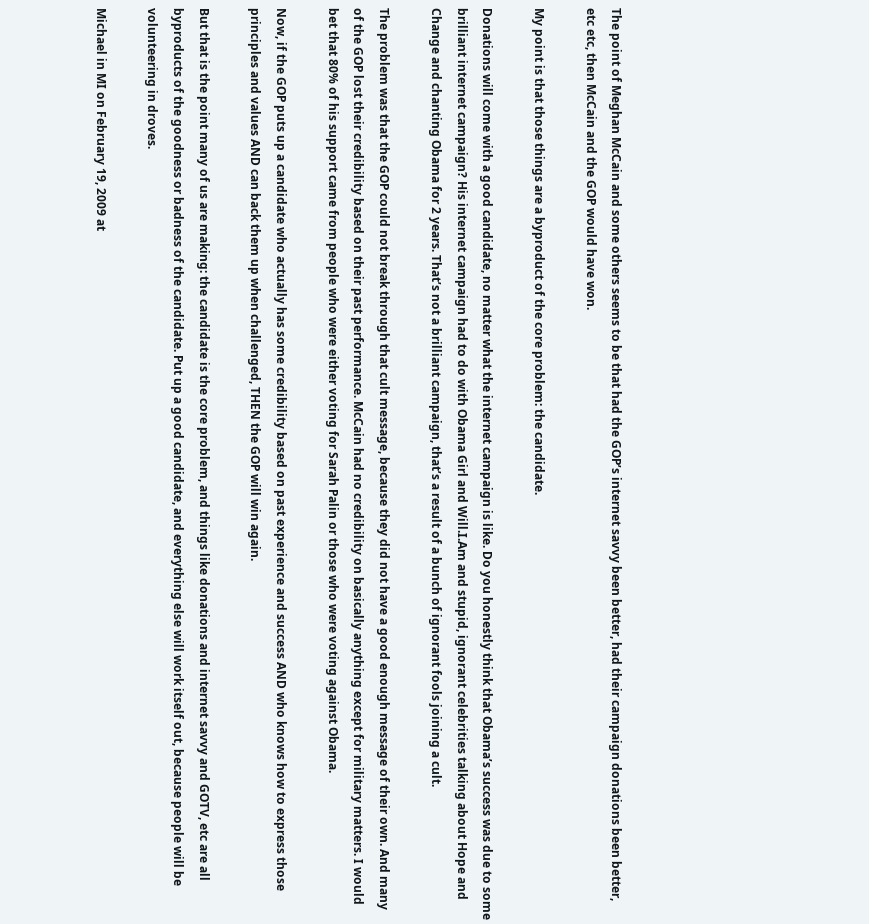The point of Meghan McCain and some others seems to be that had the GOP’s internet savvy been better, had their campaign donations been better, etc etc, then McCain and the GOP would have won.

My point is that those things are a byproduct of the core problem: the candidate.

Donations will come with a good candidate, no matter what the internet campaign is like. Do you honestly think that Obama’s success was due to some brilliant internet campaign? His internet campaign had to do with Obama Girl and Will.I.Am and stupid, ignorant celebrities talking about Hope and Change and chanting Obama for 2 years. That’s not a brilliant campaign, that’s a result of a bunch of ignorant fools joining a cult.

The problem was that the GOP could not break through that cult message, because they did not have a good enough message of their own. And many of the GOP lost their credibility based on their past performance. McCain had no credibility on basically anything except for military matters. I would bet that 80% of his support came from people who were either voting for Sarah Palin or those who were voting against Obama.

Now, if the GOP puts up a candidate who actually has some credibility based on past experience and success AND who knows how to express those principles and values AND can back them up when challenged, THEN the GOP will win again.

But that is the point many of us are making: the candidate is the core problem, and things like donations and internet savvy and GOTV, etc are all byproducts of the goodness or badness of the candidate. Put up a good candidate, and everything else will work itself out, because people will be volunteering in droves.

Michael in MI on February 19, 2009 at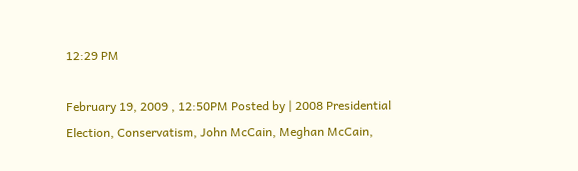12:29 PM

February 19, 2009 , 12:50PM Posted by | 2008 Presidential Election, Conservatism, John McCain, Meghan McCain,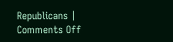Republicans | Comments Off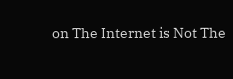on The Internet is Not The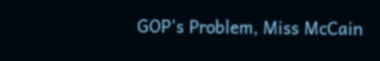GOP’s Problem, Miss McCain